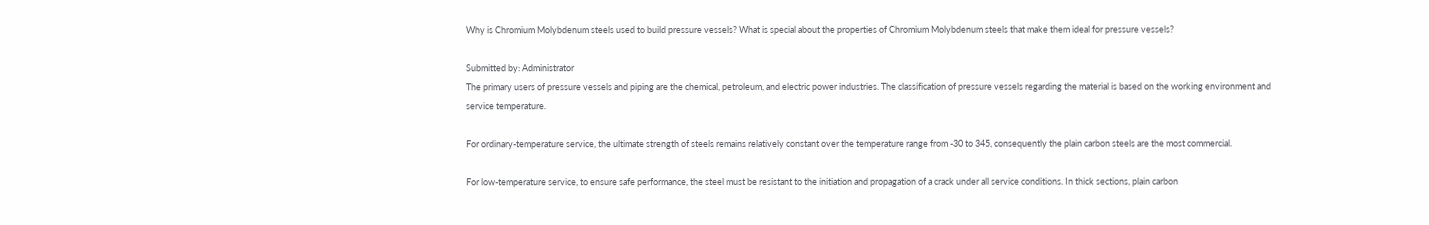Why is Chromium Molybdenum steels used to build pressure vessels? What is special about the properties of Chromium Molybdenum steels that make them ideal for pressure vessels?

Submitted by: Administrator
The primary users of pressure vessels and piping are the chemical, petroleum, and electric power industries. The classification of pressure vessels regarding the material is based on the working environment and service temperature.

For ordinary-temperature service, the ultimate strength of steels remains relatively constant over the temperature range from -30 to 345, consequently the plain carbon steels are the most commercial.

For low-temperature service, to ensure safe performance, the steel must be resistant to the initiation and propagation of a crack under all service conditions. In thick sections, plain carbon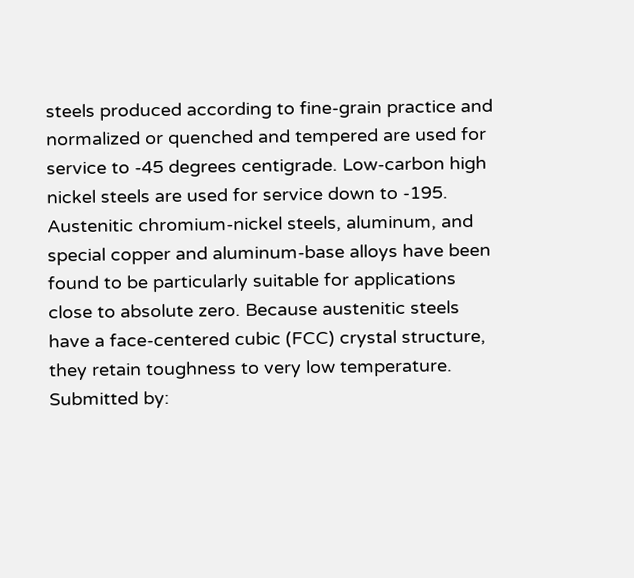steels produced according to fine-grain practice and normalized or quenched and tempered are used for service to -45 degrees centigrade. Low-carbon high nickel steels are used for service down to -195. Austenitic chromium-nickel steels, aluminum, and special copper and aluminum-base alloys have been found to be particularly suitable for applications close to absolute zero. Because austenitic steels have a face-centered cubic (FCC) crystal structure, they retain toughness to very low temperature.
Submitted by: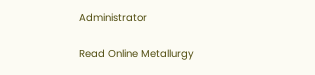Administrator

Read Online Metallurgy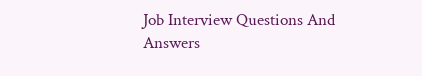Job Interview Questions And Answers